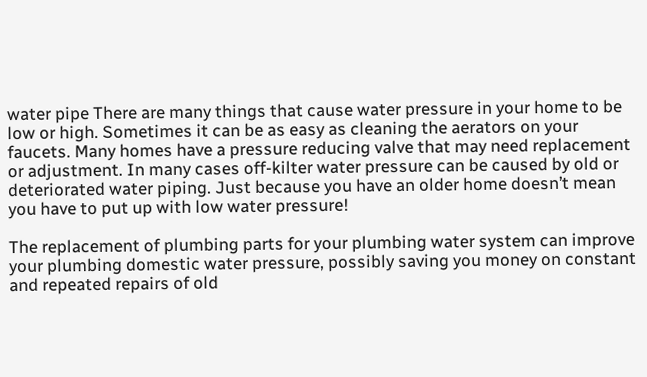water pipe There are many things that cause water pressure in your home to be low or high. Sometimes it can be as easy as cleaning the aerators on your faucets. Many homes have a pressure reducing valve that may need replacement or adjustment. In many cases off-kilter water pressure can be caused by old or deteriorated water piping. Just because you have an older home doesn’t mean you have to put up with low water pressure!

The replacement of plumbing parts for your plumbing water system can improve your plumbing domestic water pressure, possibly saving you money on constant and repeated repairs of old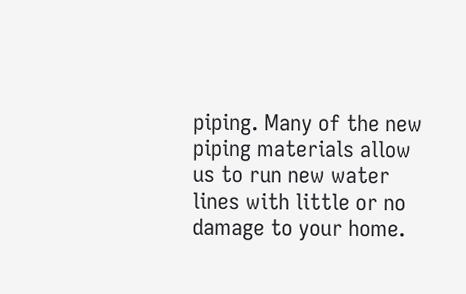piping. Many of the new piping materials allow us to run new water lines with little or no damage to your home.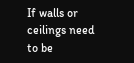If walls or ceilings need to be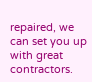repaired, we can set you up with great contractors.